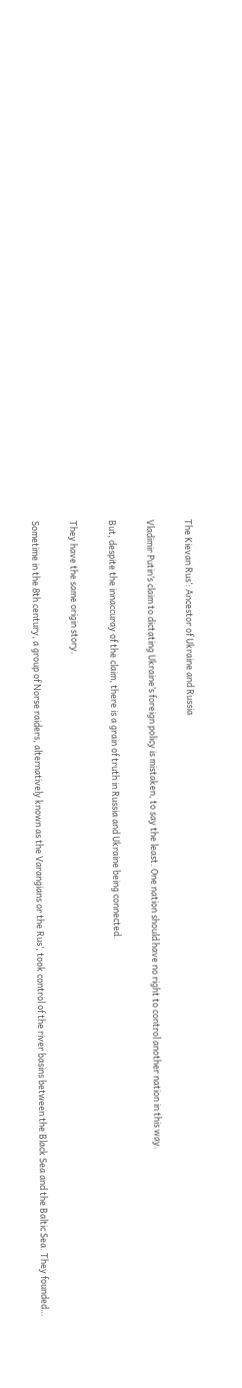The Kievan Rus’: Ancestor of Ukraine and Russia

Vladimir Putin’s claim to dictating Ukraine’s foreign policy is mistaken, to say the least. One nation should have no right to control another nation in this way.

But, despite the innaccuray of the claim, there is a grain of truth in Russia and Ukraine being connected.

They have the same origin story.

Sometime in the 8th century, a group of Norse raiders, alternatively known as the Varangians or the Rus’, took control of the river basins between the Black Sea and the Baltic Sea. They founded…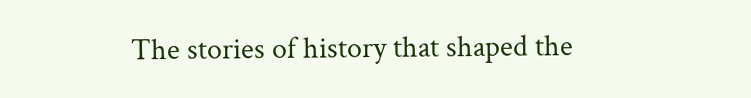The stories of history that shaped the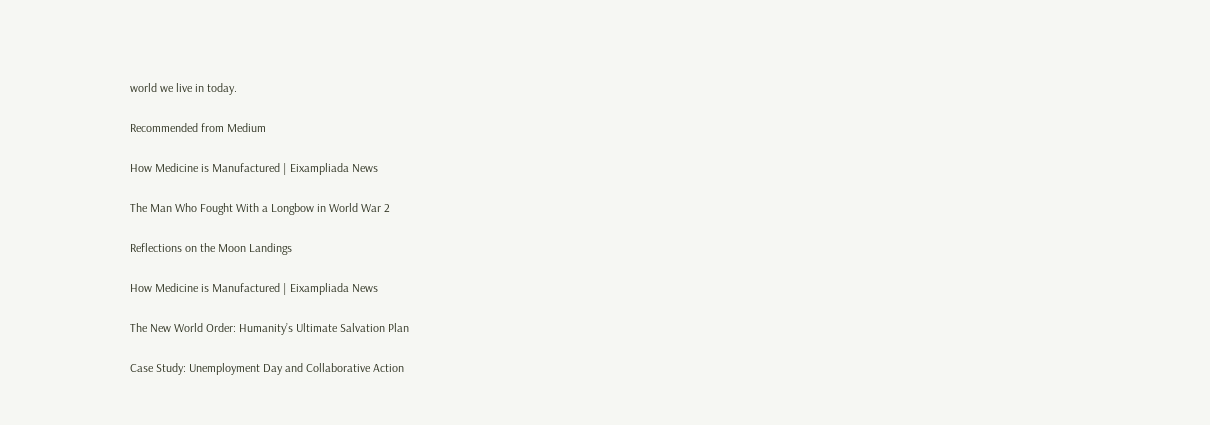world we live in today.

Recommended from Medium

How Medicine is Manufactured | Eixampliada News

The Man Who Fought With a Longbow in World War 2

Reflections on the Moon Landings

How Medicine is Manufactured | Eixampliada News

The New World Order: Humanity’s Ultimate Salvation Plan

Case Study: Unemployment Day and Collaborative Action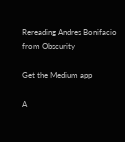Rereading Andres Bonifacio from Obscurity

Get the Medium app

A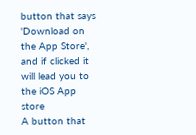button that says 'Download on the App Store', and if clicked it will lead you to the iOS App store
A button that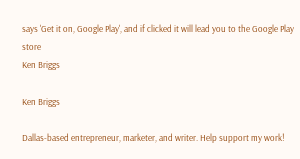says 'Get it on, Google Play', and if clicked it will lead you to the Google Play store
Ken Briggs

Ken Briggs

Dallas-based entrepreneur, marketer, and writer. Help support my work!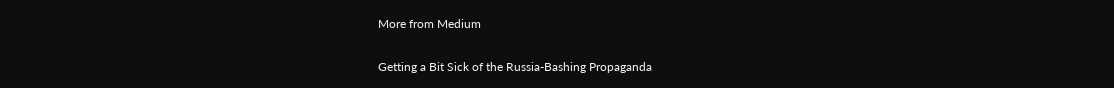More from Medium

Getting a Bit Sick of the Russia-Bashing Propaganda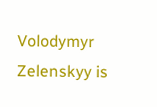Volodymyr Zelenskyy is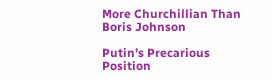More Churchillian Than Boris Johnson

Putin’s Precarious Position